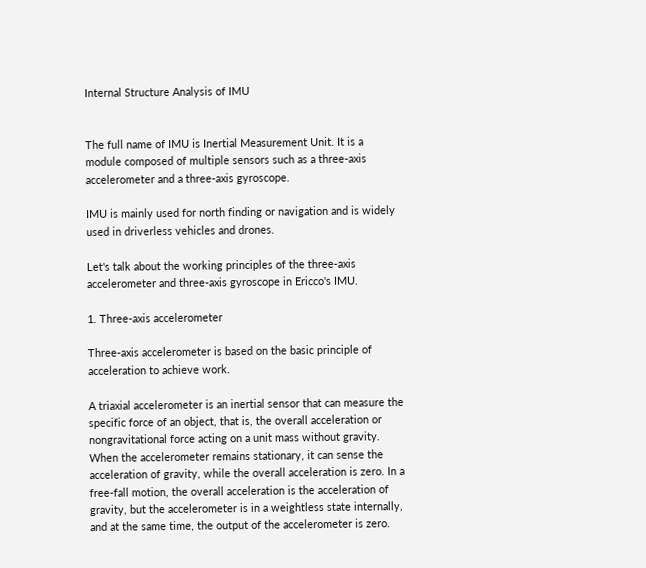Internal Structure Analysis of IMU


The full name of IMU is Inertial Measurement Unit. It is a module composed of multiple sensors such as a three-axis accelerometer and a three-axis gyroscope.

IMU is mainly used for north finding or navigation and is widely used in driverless vehicles and drones.

Let's talk about the working principles of the three-axis accelerometer and three-axis gyroscope in Ericco's IMU.

1. Three-axis accelerometer

Three-axis accelerometer is based on the basic principle of acceleration to achieve work.

A triaxial accelerometer is an inertial sensor that can measure the specific force of an object, that is, the overall acceleration or nongravitational force acting on a unit mass without gravity. When the accelerometer remains stationary, it can sense the acceleration of gravity, while the overall acceleration is zero. In a free-fall motion, the overall acceleration is the acceleration of gravity, but the accelerometer is in a weightless state internally, and at the same time, the output of the accelerometer is zero.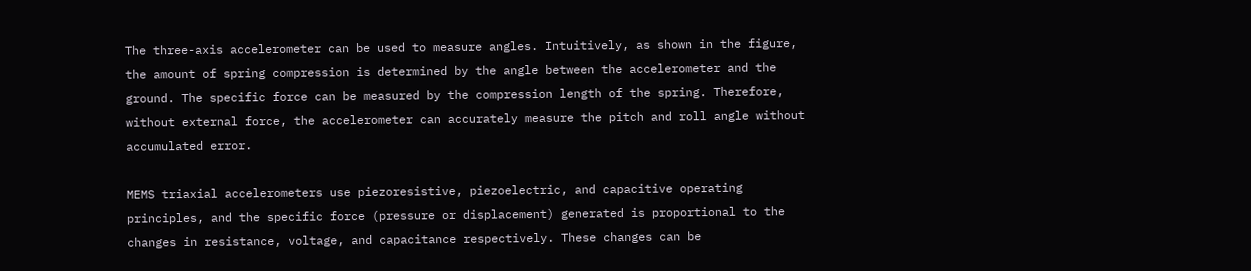The three-axis accelerometer can be used to measure angles. Intuitively, as shown in the figure, the amount of spring compression is determined by the angle between the accelerometer and the ground. The specific force can be measured by the compression length of the spring. Therefore, without external force, the accelerometer can accurately measure the pitch and roll angle without accumulated error.

MEMS triaxial accelerometers use piezoresistive, piezoelectric, and capacitive operating principles, and the specific force (pressure or displacement) generated is proportional to the changes in resistance, voltage, and capacitance respectively. These changes can be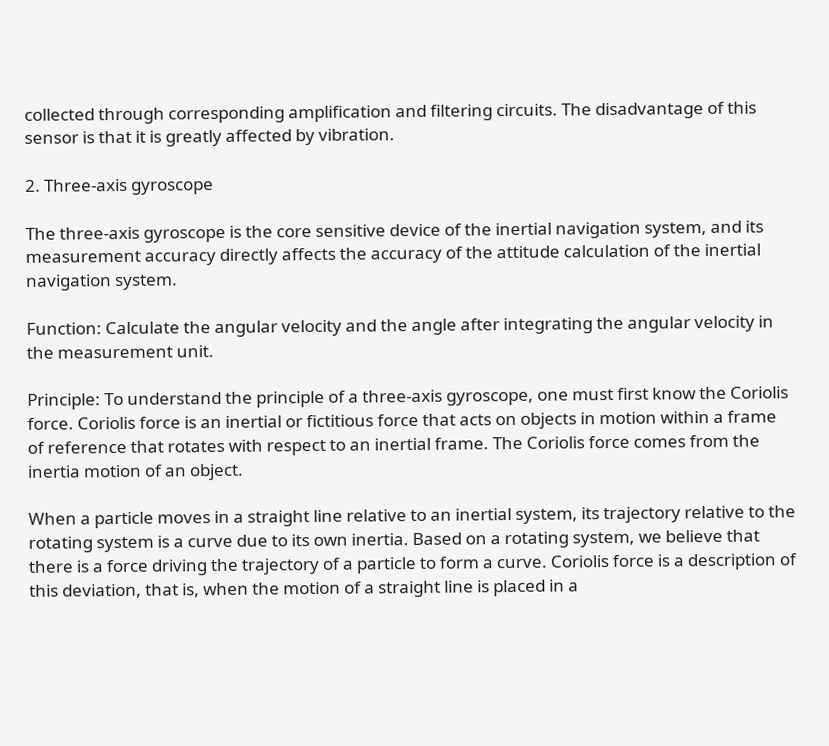collected through corresponding amplification and filtering circuits. The disadvantage of this sensor is that it is greatly affected by vibration.

2. Three-axis gyroscope

The three-axis gyroscope is the core sensitive device of the inertial navigation system, and its measurement accuracy directly affects the accuracy of the attitude calculation of the inertial navigation system.

Function: Calculate the angular velocity and the angle after integrating the angular velocity in the measurement unit.

Principle: To understand the principle of a three-axis gyroscope, one must first know the Coriolis force. Coriolis force is an inertial or fictitious force that acts on objects in motion within a frame of reference that rotates with respect to an inertial frame. The Coriolis force comes from the inertia motion of an object.

When a particle moves in a straight line relative to an inertial system, its trajectory relative to the rotating system is a curve due to its own inertia. Based on a rotating system, we believe that there is a force driving the trajectory of a particle to form a curve. Coriolis force is a description of this deviation, that is, when the motion of a straight line is placed in a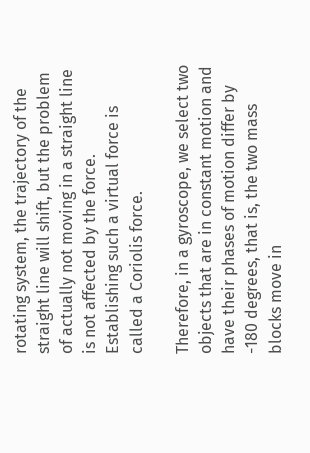rotating system, the trajectory of the straight line will shift, but the problem of actually not moving in a straight line is not affected by the force. Establishing such a virtual force is called a Coriolis force.

Therefore, in a gyroscope, we select two objects that are in constant motion and have their phases of motion differ by -180 degrees, that is, the two mass blocks move in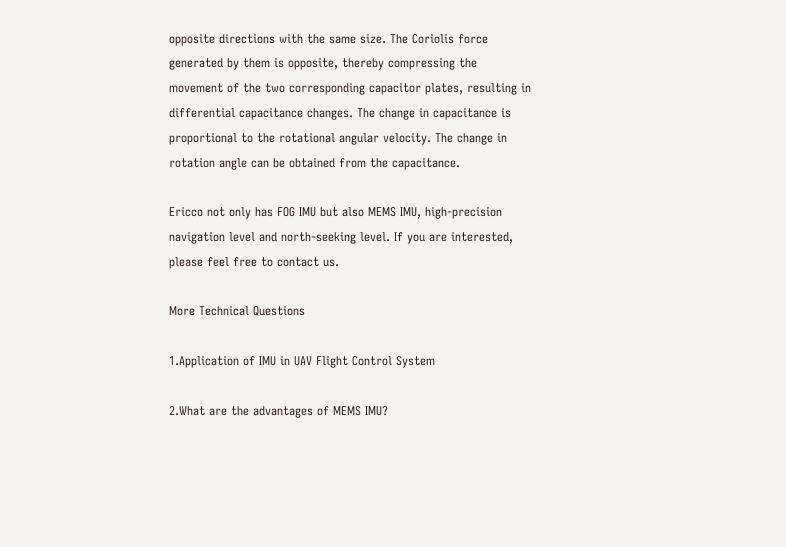opposite directions with the same size. The Coriolis force generated by them is opposite, thereby compressing the movement of the two corresponding capacitor plates, resulting in differential capacitance changes. The change in capacitance is proportional to the rotational angular velocity. The change in rotation angle can be obtained from the capacitance.

Ericco not only has FOG IMU but also MEMS IMU, high-precision navigation level and north-seeking level. If you are interested, please feel free to contact us.

More Technical Questions

1.Application of IMU in UAV Flight Control System

2.What are the advantages of MEMS IMU?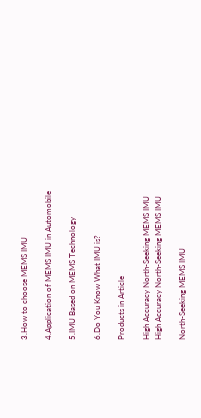3.How to choose MEMS IMU

4.Application of MEMS IMU in Automobile

5.IMU Based on MEMS Technology

6.Do You Know What IMU is?

Products in Article

High Accuracy North-Seeking MEMS IMU
High Accuracy North-Seeking MEMS IMU

North-Seeking MEMS IMU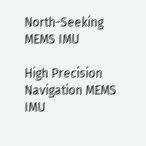North-Seeking MEMS IMU

High Precision Navigation MEMS IMU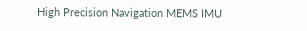High Precision Navigation MEMS IMU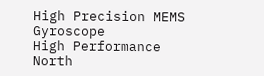High Precision MEMS Gyroscope
High Performance North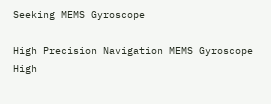Seeking MEMS Gyroscope

High Precision Navigation MEMS Gyroscope
High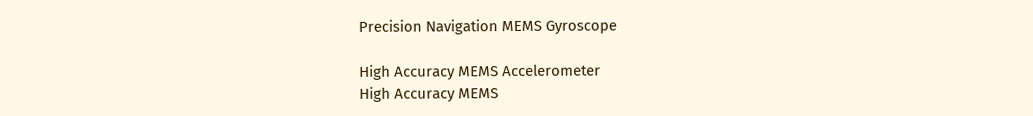Precision Navigation MEMS Gyroscope

High Accuracy MEMS Accelerometer
High Accuracy MEMS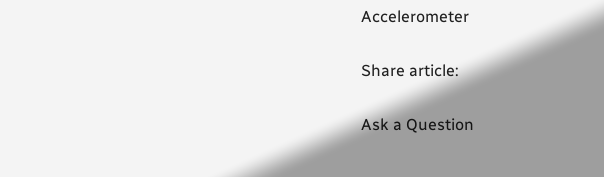Accelerometer

Share article:

Ask a Question